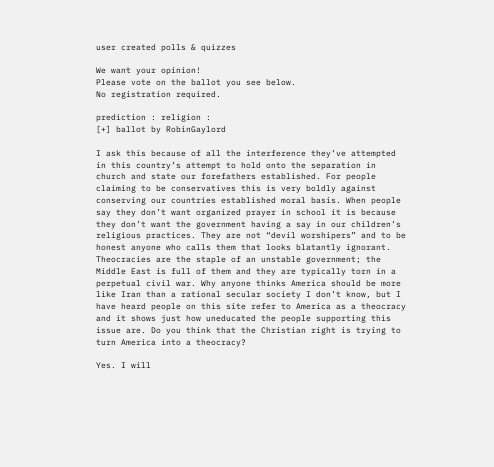user created polls & quizzes

We want your opinion!
Please vote on the ballot you see below.
No registration required.

prediction : religion :
[+] ballot by RobinGaylord

I ask this because of all the interference they’ve attempted in this country’s attempt to hold onto the separation in church and state our forefathers established. For people claiming to be conservatives this is very boldly against conserving our countries established moral basis. When people say they don’t want organized prayer in school it is because they don’t want the government having a say in our children’s religious practices. They are not “devil worshipers” and to be honest anyone who calls them that looks blatantly ignorant. Theocracies are the staple of an unstable government; the Middle East is full of them and they are typically torn in a perpetual civil war. Why anyone thinks America should be more like Iran than a rational secular society I don’t know, but I have heard people on this site refer to America as a theocracy and it shows just how uneducated the people supporting this issue are. Do you think that the Christian right is trying to turn America into a theocracy?

Yes. I will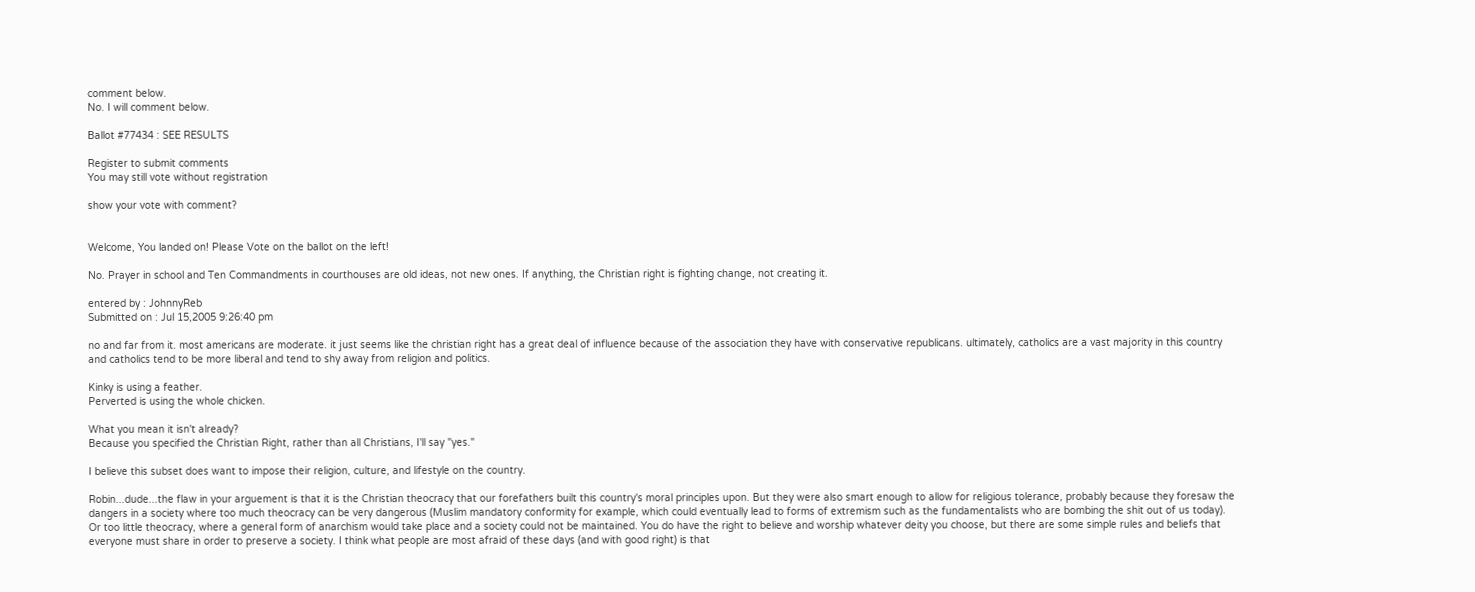comment below.
No. I will comment below.

Ballot #77434 : SEE RESULTS

Register to submit comments
You may still vote without registration

show your vote with comment?


Welcome, You landed on! Please Vote on the ballot on the left!

No. Prayer in school and Ten Commandments in courthouses are old ideas, not new ones. If anything, the Christian right is fighting change, not creating it.

entered by : JohnnyReb
Submitted on : Jul 15,2005 9:26:40 pm

no and far from it. most americans are moderate. it just seems like the christian right has a great deal of influence because of the association they have with conservative republicans. ultimately, catholics are a vast majority in this country and catholics tend to be more liberal and tend to shy away from religion and politics.

Kinky is using a feather.
Perverted is using the whole chicken.

What you mean it isn't already?
Because you specified the Christian Right, rather than all Christians, I'll say "yes."

I believe this subset does want to impose their religion, culture, and lifestyle on the country.

Robin...dude...the flaw in your arguement is that it is the Christian theocracy that our forefathers built this country's moral principles upon. But they were also smart enough to allow for religious tolerance, probably because they foresaw the dangers in a society where too much theocracy can be very dangerous (Muslim mandatory conformity for example, which could eventually lead to forms of extremism such as the fundamentalists who are bombing the shit out of us today). Or too little theocracy, where a general form of anarchism would take place and a society could not be maintained. You do have the right to believe and worship whatever deity you choose, but there are some simple rules and beliefs that everyone must share in order to preserve a society. I think what people are most afraid of these days (and with good right) is that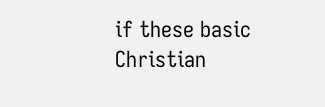if these basic Christian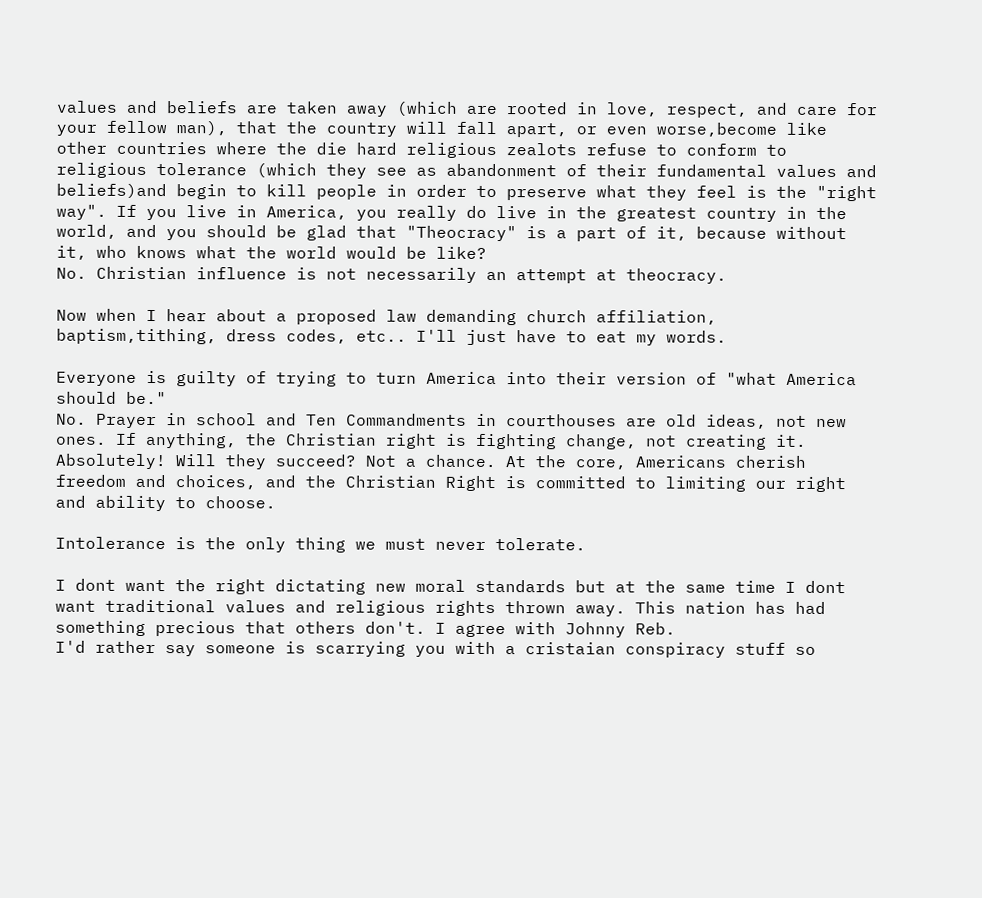values and beliefs are taken away (which are rooted in love, respect, and care for your fellow man), that the country will fall apart, or even worse,become like other countries where the die hard religious zealots refuse to conform to religious tolerance (which they see as abandonment of their fundamental values and beliefs)and begin to kill people in order to preserve what they feel is the "right way". If you live in America, you really do live in the greatest country in the world, and you should be glad that "Theocracy" is a part of it, because without it, who knows what the world would be like?
No. Christian influence is not necessarily an attempt at theocracy.

Now when I hear about a proposed law demanding church affiliation, baptism,tithing, dress codes, etc.. I'll just have to eat my words.

Everyone is guilty of trying to turn America into their version of "what America should be."
No. Prayer in school and Ten Commandments in courthouses are old ideas, not new ones. If anything, the Christian right is fighting change, not creating it.
Absolutely! Will they succeed? Not a chance. At the core, Americans cherish freedom and choices, and the Christian Right is committed to limiting our right and ability to choose.

Intolerance is the only thing we must never tolerate.

I dont want the right dictating new moral standards but at the same time I dont want traditional values and religious rights thrown away. This nation has had something precious that others don't. I agree with Johnny Reb.
I'd rather say someone is scarrying you with a cristaian conspiracy stuff so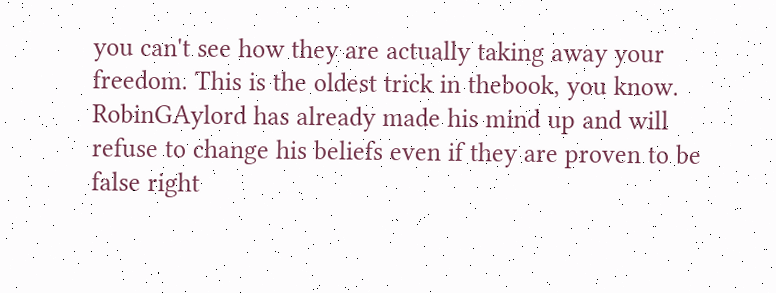you can't see how they are actually taking away your freedom. This is the oldest trick in thebook, you know.
RobinGAylord has already made his mind up and will refuse to change his beliefs even if they are proven to be false right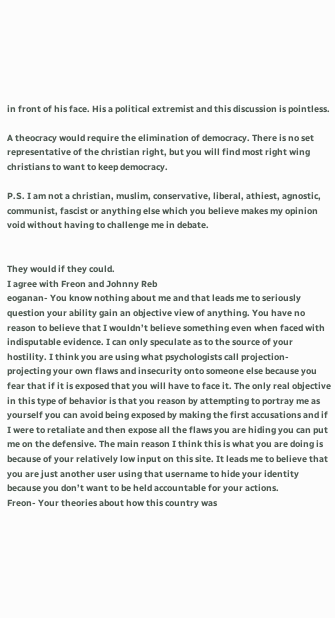in front of his face. His a political extremist and this discussion is pointless.

A theocracy would require the elimination of democracy. There is no set representative of the christian right, but you will find most right wing christians to want to keep democracy.

P.S. I am not a christian, muslim, conservative, liberal, athiest, agnostic, communist, fascist or anything else which you believe makes my opinion void without having to challenge me in debate.


They would if they could.
I agree with Freon and Johnny Reb
eoganan- You know nothing about me and that leads me to seriously question your ability gain an objective view of anything. You have no reason to believe that I wouldn’t believe something even when faced with indisputable evidence. I can only speculate as to the source of your hostility. I think you are using what psychologists call projection- projecting your own flaws and insecurity onto someone else because you fear that if it is exposed that you will have to face it. The only real objective in this type of behavior is that you reason by attempting to portray me as yourself you can avoid being exposed by making the first accusations and if I were to retaliate and then expose all the flaws you are hiding you can put me on the defensive. The main reason I think this is what you are doing is because of your relatively low input on this site. It leads me to believe that you are just another user using that username to hide your identity because you don’t want to be held accountable for your actions.
Freon- Your theories about how this country was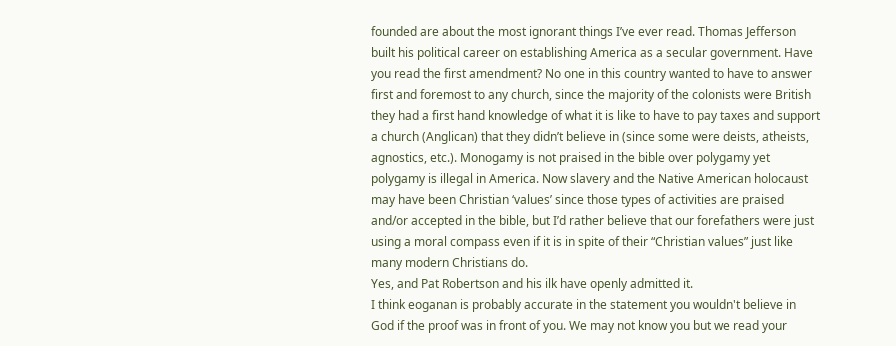founded are about the most ignorant things I’ve ever read. Thomas Jefferson built his political career on establishing America as a secular government. Have you read the first amendment? No one in this country wanted to have to answer first and foremost to any church, since the majority of the colonists were British they had a first hand knowledge of what it is like to have to pay taxes and support a church (Anglican) that they didn’t believe in (since some were deists, atheists, agnostics, etc.). Monogamy is not praised in the bible over polygamy yet polygamy is illegal in America. Now slavery and the Native American holocaust may have been Christian ‘values’ since those types of activities are praised and/or accepted in the bible, but I’d rather believe that our forefathers were just using a moral compass even if it is in spite of their “Christian values” just like many modern Christians do.
Yes, and Pat Robertson and his ilk have openly admitted it.
I think eoganan is probably accurate in the statement you wouldn't believe in God if the proof was in front of you. We may not know you but we read your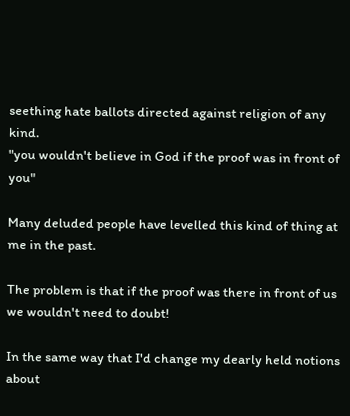seething hate ballots directed against religion of any kind.
"you wouldn't believe in God if the proof was in front of you"

Many deluded people have levelled this kind of thing at me in the past.

The problem is that if the proof was there in front of us we wouldn't need to doubt!

In the same way that I'd change my dearly held notions about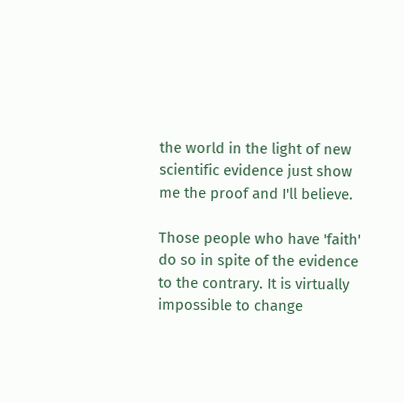the world in the light of new scientific evidence just show me the proof and I'll believe.

Those people who have 'faith' do so in spite of the evidence to the contrary. It is virtually impossible to change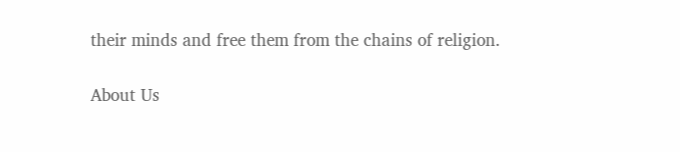their minds and free them from the chains of religion.

About Us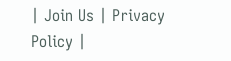| Join Us | Privacy Policy |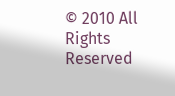© 2010 All Rights Reserved